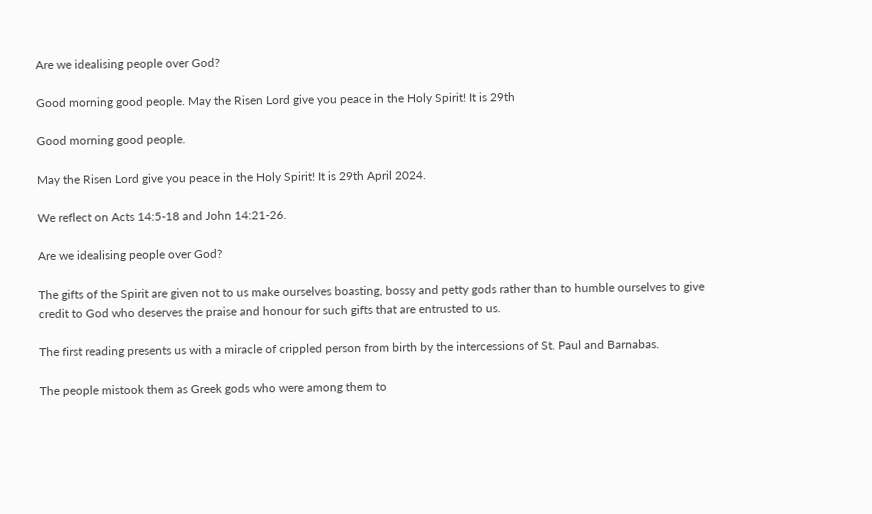Are we idealising people over God?

Good morning good people. May the Risen Lord give you peace in the Holy Spirit! It is 29th

Good morning good people.

May the Risen Lord give you peace in the Holy Spirit! It is 29th April 2024.

We reflect on Acts 14:5-18 and John 14:21-26.

Are we idealising people over God?

The gifts of the Spirit are given not to us make ourselves boasting, bossy and petty gods rather than to humble ourselves to give credit to God who deserves the praise and honour for such gifts that are entrusted to us.

The first reading presents us with a miracle of crippled person from birth by the intercessions of St. Paul and Barnabas.

The people mistook them as Greek gods who were among them to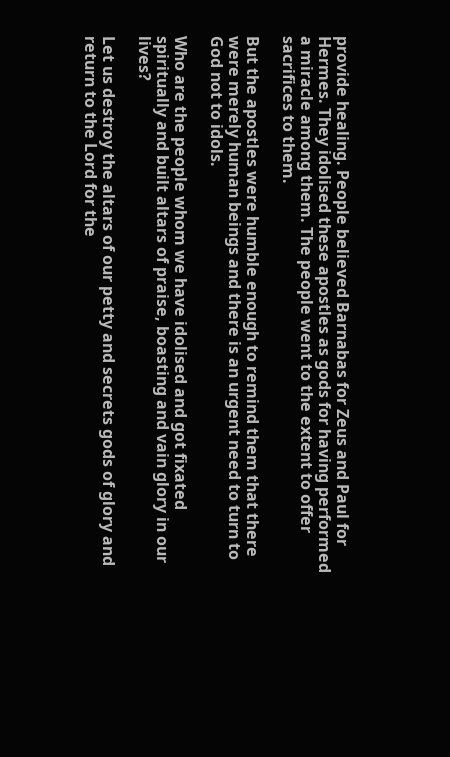provide healing. People believed Barnabas for Zeus and Paul for Hermes. They idolised these apostles as gods for having performed a miracle among them. The people went to the extent to offer sacrifices to them.

But the apostles were humble enough to remind them that there were merely human beings and there is an urgent need to turn to God not to idols.

Who are the people whom we have idolised and got fixated spiritually and built altars of praise, boasting and vain glory in our lives?

Let us destroy the altars of our petty and secrets gods of glory and return to the Lord for the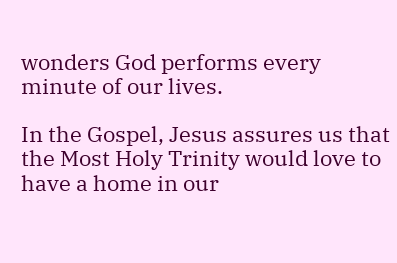wonders God performs every minute of our lives.

In the Gospel, Jesus assures us that the Most Holy Trinity would love to have a home in our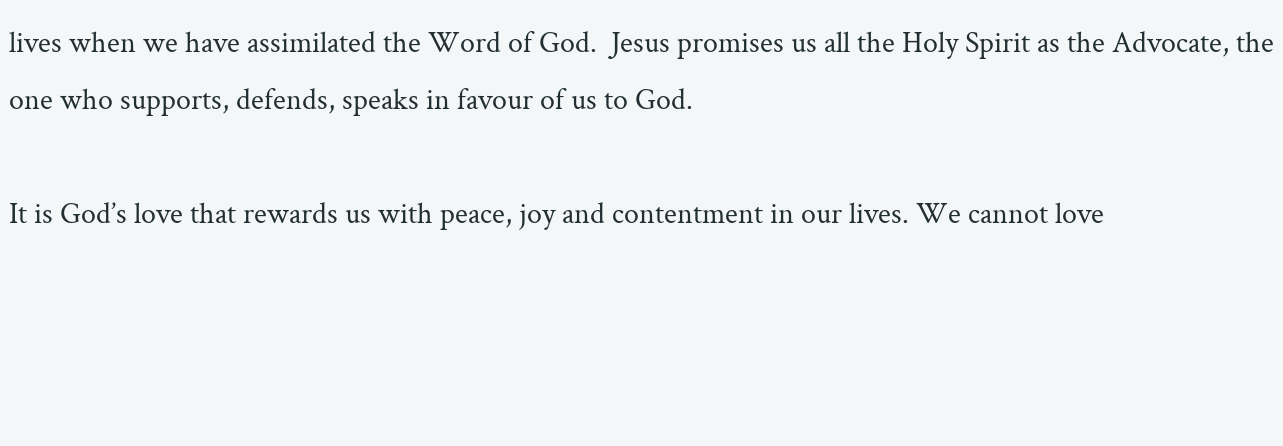lives when we have assimilated the Word of God.  Jesus promises us all the Holy Spirit as the Advocate, the one who supports, defends, speaks in favour of us to God.

It is God’s love that rewards us with peace, joy and contentment in our lives. We cannot love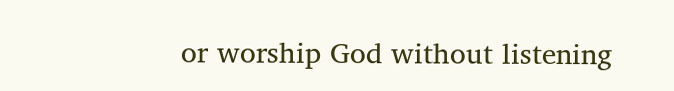or worship God without listening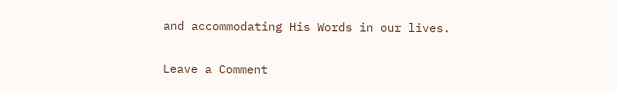and accommodating His Words in our lives.

Leave a Comment